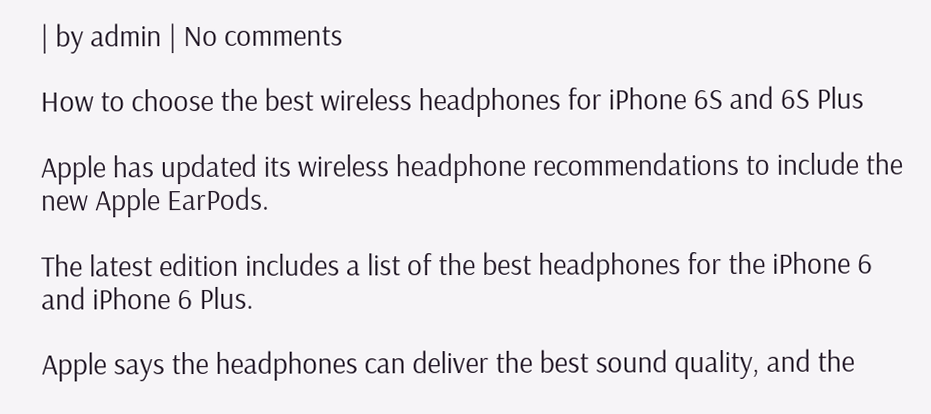| by admin | No comments

How to choose the best wireless headphones for iPhone 6S and 6S Plus

Apple has updated its wireless headphone recommendations to include the new Apple EarPods.

The latest edition includes a list of the best headphones for the iPhone 6 and iPhone 6 Plus.

Apple says the headphones can deliver the best sound quality, and the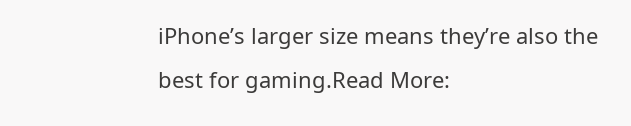iPhone’s larger size means they’re also the best for gaming.Read More: